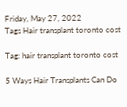Friday, May 27, 2022
Tags Hair transplant toronto cost

Tag: hair transplant toronto cost

5 Ways Hair Transplants Can Do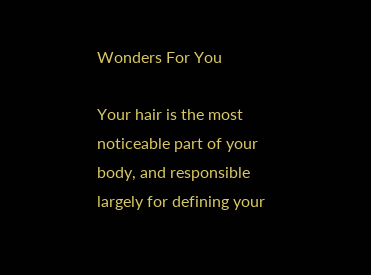Wonders For You

Your hair is the most noticeable part of your body, and responsible largely for defining your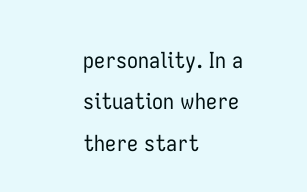personality. In a situation where there start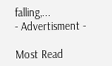falling,...
- Advertisment -

Most Read